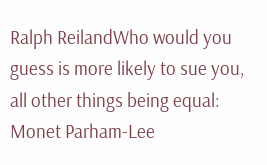Ralph ReilandWho would you guess is more likely to sue you, all other things being equal: Monet Parham-Lee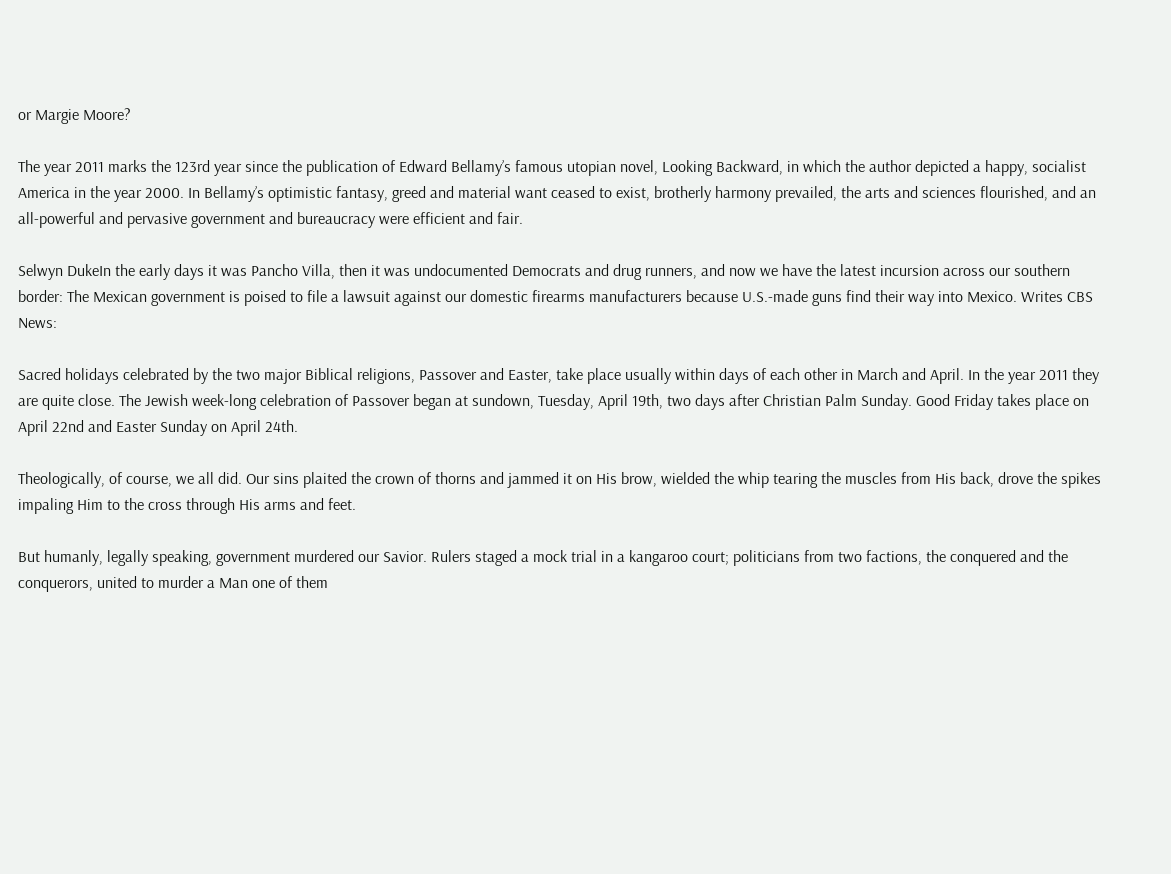or Margie Moore?

The year 2011 marks the 123rd year since the publication of Edward Bellamy’s famous utopian novel, Looking Backward, in which the author depicted a happy, socialist America in the year 2000. In Bellamy’s optimistic fantasy, greed and material want ceased to exist, brotherly harmony prevailed, the arts and sciences flourished, and an all-powerful and pervasive government and bureaucracy were efficient and fair.

Selwyn DukeIn the early days it was Pancho Villa, then it was undocumented Democrats and drug runners, and now we have the latest incursion across our southern border: The Mexican government is poised to file a lawsuit against our domestic firearms manufacturers because U.S.-made guns find their way into Mexico. Writes CBS News:

Sacred holidays celebrated by the two major Biblical religions, Passover and Easter, take place usually within days of each other in March and April. In the year 2011 they are quite close. The Jewish week-long celebration of Passover began at sundown, Tuesday, April 19th, two days after Christian Palm Sunday. Good Friday takes place on April 22nd and Easter Sunday on April 24th.

Theologically, of course, we all did. Our sins plaited the crown of thorns and jammed it on His brow, wielded the whip tearing the muscles from His back, drove the spikes impaling Him to the cross through His arms and feet.

But humanly, legally speaking, government murdered our Savior. Rulers staged a mock trial in a kangaroo court; politicians from two factions, the conquered and the conquerors, united to murder a Man one of them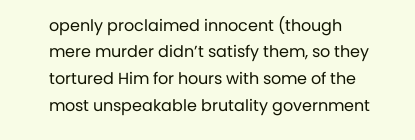openly proclaimed innocent (though mere murder didn’t satisfy them, so they tortured Him for hours with some of the most unspeakable brutality government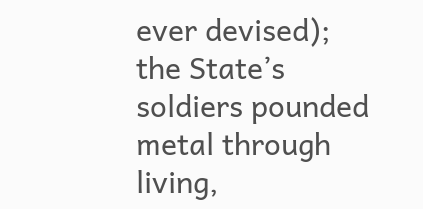ever devised); the State’s soldiers pounded metal through living,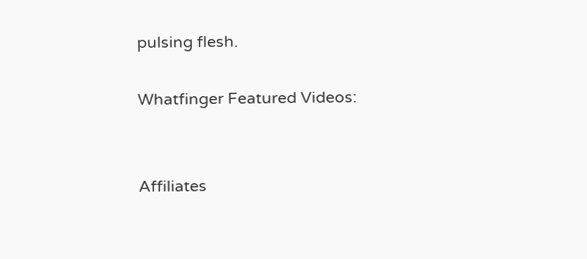pulsing flesh.

Whatfinger Featured Videos:


Affiliates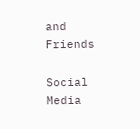and Friends

Social Media